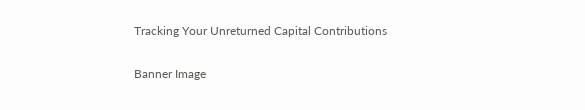Tracking Your Unreturned Capital Contributions

Banner Image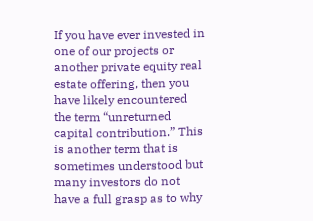If you have ever invested in one of our projects or another private equity real estate offering, then you have likely encountered the term “unreturned capital contribution.” This is another term that is sometimes understood but many investors do not have a full grasp as to why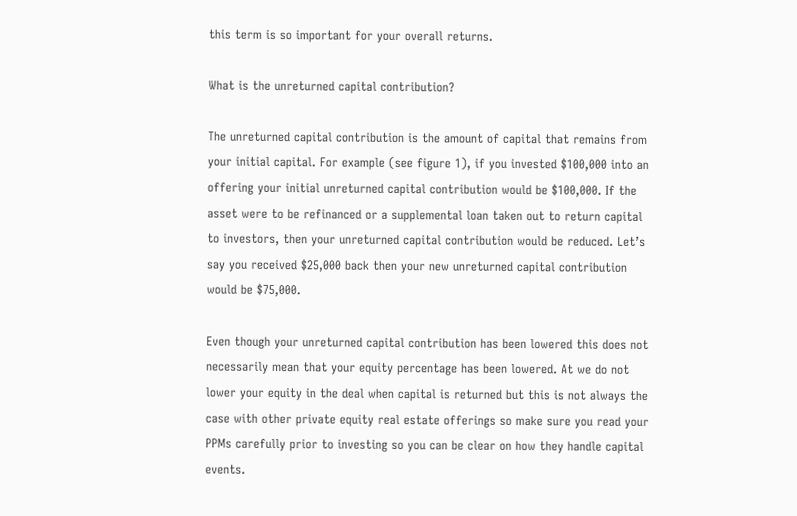this term is so important for your overall returns.

What is the unreturned capital contribution?

The unreturned capital contribution is the amount of capital that remains from your initial capital. For example (see figure 1), if you invested $100,000 into an offering your initial unreturned capital contribution would be $100,000. If the asset were to be refinanced or a supplemental loan taken out to return capital to investors, then your unreturned capital contribution would be reduced. Let’s say you received $25,000 back then your new unreturned capital contribution would be $75,000.

Even though your unreturned capital contribution has been lowered this does not necessarily mean that your equity percentage has been lowered. At we do not lower your equity in the deal when capital is returned but this is not always the case with other private equity real estate offerings so make sure you read your PPMs carefully prior to investing so you can be clear on how they handle capital events.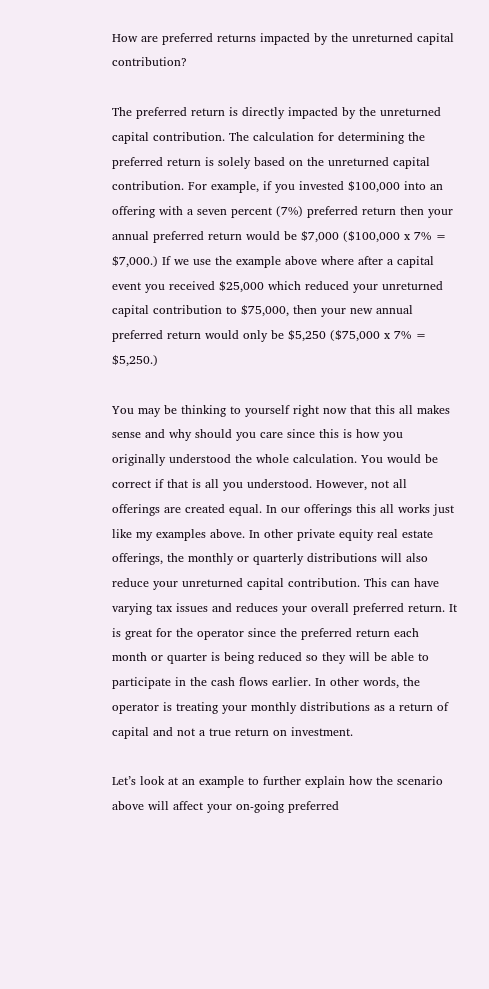How are preferred returns impacted by the unreturned capital contribution?

The preferred return is directly impacted by the unreturned capital contribution. The calculation for determining the preferred return is solely based on the unreturned capital contribution. For example, if you invested $100,000 into an offering with a seven percent (7%) preferred return then your annual preferred return would be $7,000 ($100,000 x 7% = $7,000.) If we use the example above where after a capital event you received $25,000 which reduced your unreturned capital contribution to $75,000, then your new annual preferred return would only be $5,250 ($75,000 x 7% = $5,250.)

You may be thinking to yourself right now that this all makes sense and why should you care since this is how you originally understood the whole calculation. You would be correct if that is all you understood. However, not all offerings are created equal. In our offerings this all works just like my examples above. In other private equity real estate offerings, the monthly or quarterly distributions will also reduce your unreturned capital contribution. This can have varying tax issues and reduces your overall preferred return. It is great for the operator since the preferred return each month or quarter is being reduced so they will be able to participate in the cash flows earlier. In other words, the operator is treating your monthly distributions as a return of capital and not a true return on investment.

Let’s look at an example to further explain how the scenario above will affect your on-going preferred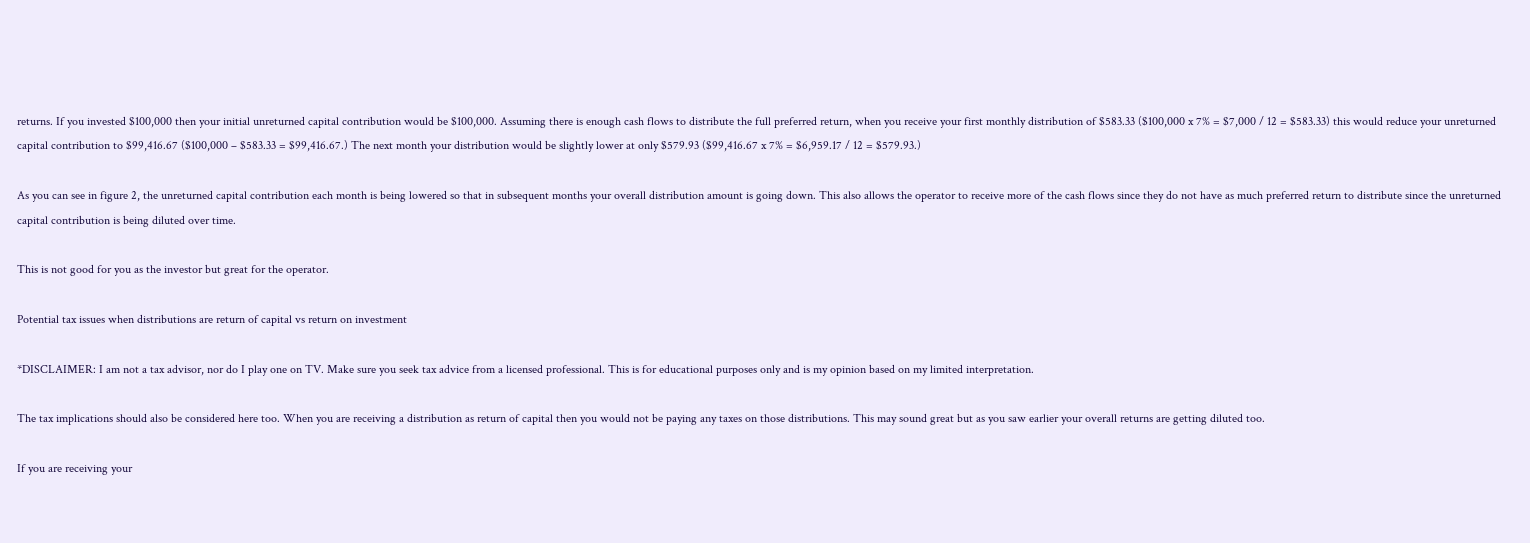returns. If you invested $100,000 then your initial unreturned capital contribution would be $100,000. Assuming there is enough cash flows to distribute the full preferred return, when you receive your first monthly distribution of $583.33 ($100,000 x 7% = $7,000 / 12 = $583.33) this would reduce your unreturned capital contribution to $99,416.67 ($100,000 – $583.33 = $99,416.67.) The next month your distribution would be slightly lower at only $579.93 ($99,416.67 x 7% = $6,959.17 / 12 = $579.93.)

As you can see in figure 2, the unreturned capital contribution each month is being lowered so that in subsequent months your overall distribution amount is going down. This also allows the operator to receive more of the cash flows since they do not have as much preferred return to distribute since the unreturned capital contribution is being diluted over time.

This is not good for you as the investor but great for the operator.

Potential tax issues when distributions are return of capital vs return on investment

*DISCLAIMER: I am not a tax advisor, nor do I play one on TV. Make sure you seek tax advice from a licensed professional. This is for educational purposes only and is my opinion based on my limited interpretation.

The tax implications should also be considered here too. When you are receiving a distribution as return of capital then you would not be paying any taxes on those distributions. This may sound great but as you saw earlier your overall returns are getting diluted too.

If you are receiving your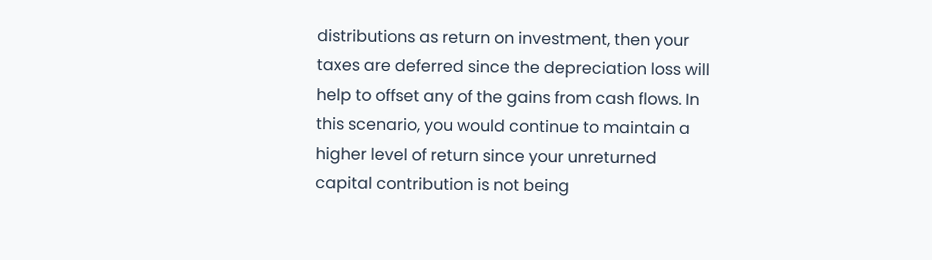distributions as return on investment, then your taxes are deferred since the depreciation loss will help to offset any of the gains from cash flows. In this scenario, you would continue to maintain a higher level of return since your unreturned capital contribution is not being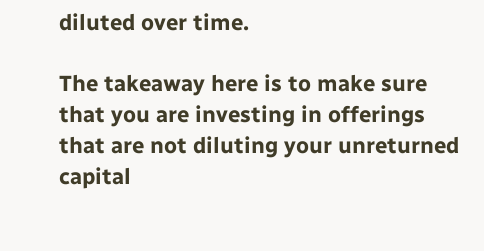diluted over time.

The takeaway here is to make sure that you are investing in offerings that are not diluting your unreturned capital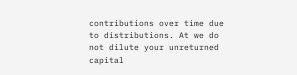contributions over time due to distributions. At we do not dilute your unreturned capital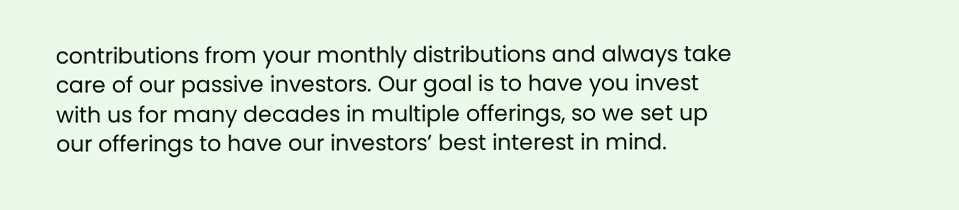contributions from your monthly distributions and always take care of our passive investors. Our goal is to have you invest with us for many decades in multiple offerings, so we set up our offerings to have our investors’ best interest in mind.